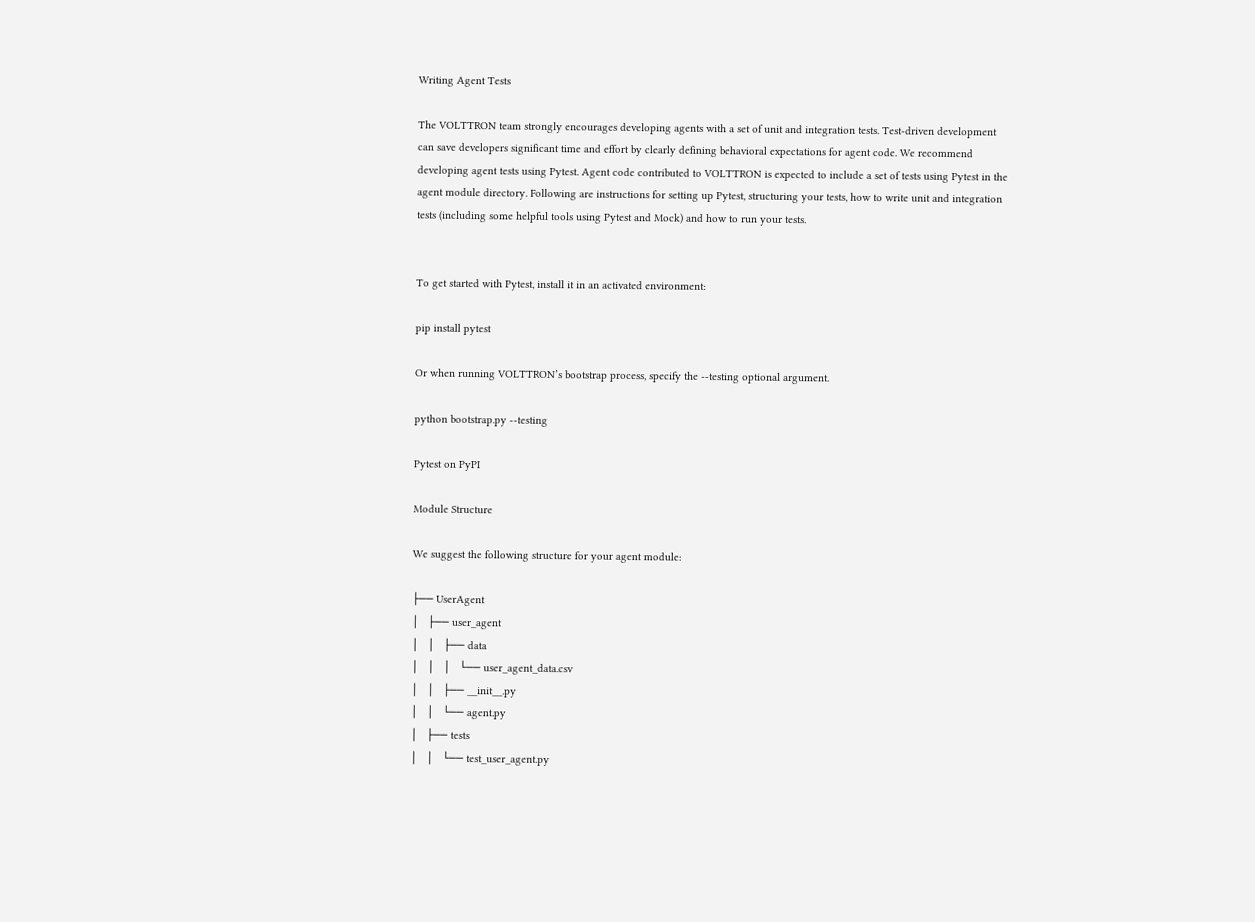Writing Agent Tests

The VOLTTRON team strongly encourages developing agents with a set of unit and integration tests. Test-driven development can save developers significant time and effort by clearly defining behavioral expectations for agent code. We recommend developing agent tests using Pytest. Agent code contributed to VOLTTRON is expected to include a set of tests using Pytest in the agent module directory. Following are instructions for setting up Pytest, structuring your tests, how to write unit and integration tests (including some helpful tools using Pytest and Mock) and how to run your tests.


To get started with Pytest, install it in an activated environment:

pip install pytest

Or when running VOLTTRON’s bootstrap process, specify the --testing optional argument.

python bootstrap.py --testing

Pytest on PyPI

Module Structure

We suggest the following structure for your agent module:

├── UserAgent
│   ├── user_agent
│   │   ├── data
│   │   │   └── user_agent_data.csv
│   │   ├── __init__.py
│   │   └── agent.py
│   ├── tests
│   │   └── test_user_agent.py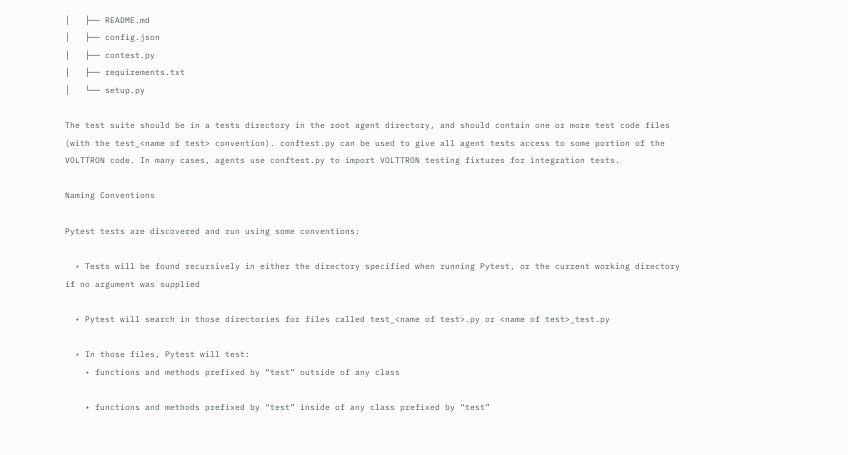│   ├── README.md
│   ├── config.json
│   ├── contest.py
│   ├── requirements.txt
│   └── setup.py

The test suite should be in a tests directory in the root agent directory, and should contain one or more test code files (with the test_<name of test> convention). conftest.py can be used to give all agent tests access to some portion of the VOLTTRON code. In many cases, agents use conftest.py to import VOLTTRON testing fixtures for integration tests.

Naming Conventions

Pytest tests are discovered and run using some conventions:

  • Tests will be found recursively in either the directory specified when running Pytest, or the current working directory if no argument was supplied

  • Pytest will search in those directories for files called test_<name of test>.py or <name of test>_test.py

  • In those files, Pytest will test:
    • functions and methods prefixed by “test” outside of any class

    • functions and methods prefixed by “test” inside of any class prefixed by “test”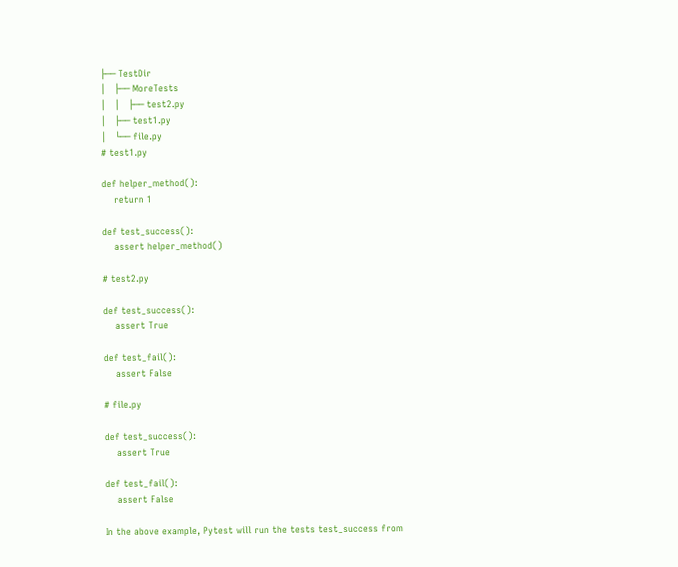├── TestDir
│   ├── MoreTests
│   │   ├── test2.py
│   ├── test1.py
│   └── file.py
# test1.py

def helper_method():
    return 1

def test_success():
    assert helper_method()

# test2.py

def test_success():
    assert True

def test_fail():
    assert False

# file.py

def test_success():
    assert True

def test_fail():
    assert False

In the above example, Pytest will run the tests test_success from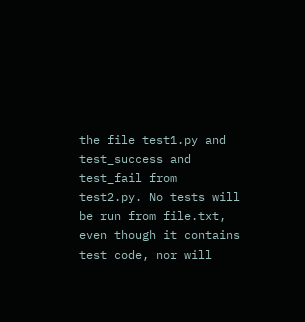the file test1.py and test_success and test_fail from test2.py. No tests will be run from file.txt, even though it contains test code, nor will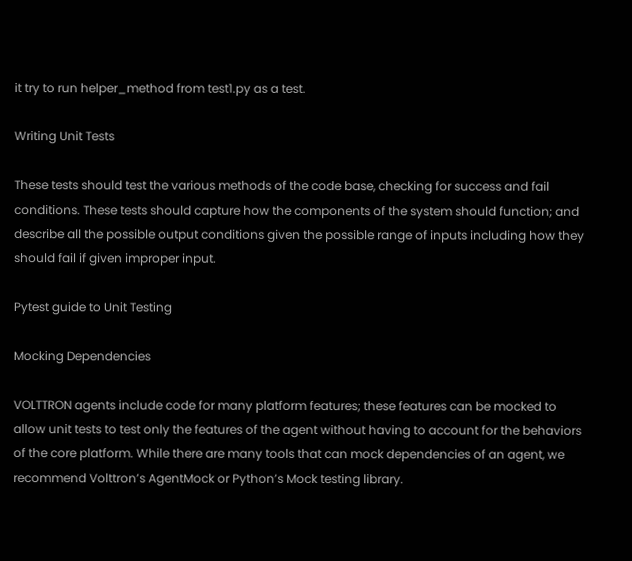it try to run helper_method from test1.py as a test.

Writing Unit Tests

These tests should test the various methods of the code base, checking for success and fail conditions. These tests should capture how the components of the system should function; and describe all the possible output conditions given the possible range of inputs including how they should fail if given improper input.

Pytest guide to Unit Testing

Mocking Dependencies

VOLTTRON agents include code for many platform features; these features can be mocked to allow unit tests to test only the features of the agent without having to account for the behaviors of the core platform. While there are many tools that can mock dependencies of an agent, we recommend Volttron’s AgentMock or Python’s Mock testing library.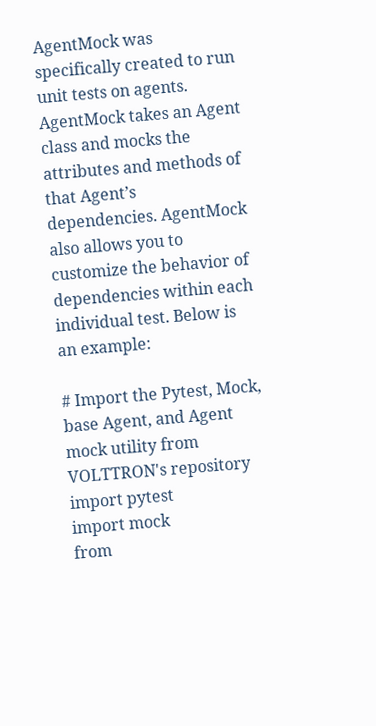AgentMock was specifically created to run unit tests on agents. AgentMock takes an Agent class and mocks the attributes and methods of that Agent’s dependencies. AgentMock also allows you to customize the behavior of dependencies within each individual test. Below is an example:

# Import the Pytest, Mock, base Agent, and Agent mock utility from VOLTTRON's repository
import pytest
import mock
from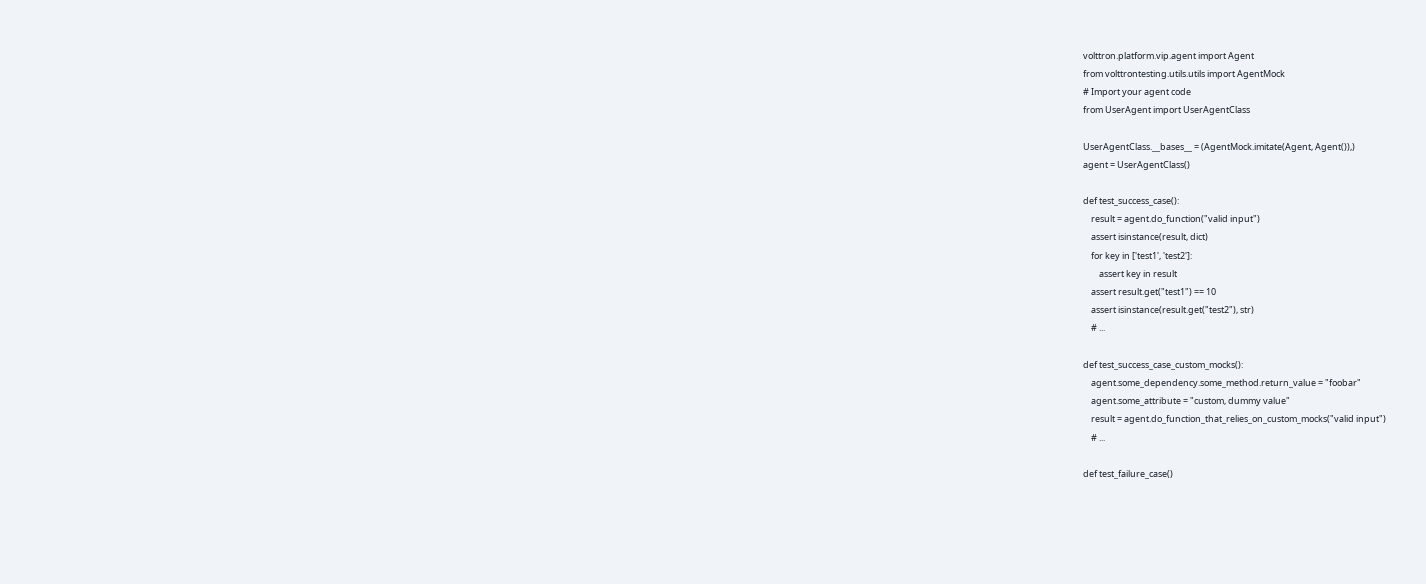volttron.platform.vip.agent import Agent
from volttrontesting.utils.utils import AgentMock
# Import your agent code
from UserAgent import UserAgentClass

UserAgentClass.__bases__ = (AgentMock.imitate(Agent, Agent()),)
agent = UserAgentClass()

def test_success_case():
    result = agent.do_function("valid input")
    assert isinstance(result, dict)
    for key in ['test1', 'test2']:
        assert key in result
    assert result.get("test1") == 10
    assert isinstance(result.get("test2"), str)
    # ...

def test_success_case_custom_mocks():
    agent.some_dependency.some_method.return_value = "foobar"
    agent.some_attribute = "custom, dummy value"
    result = agent.do_function_that_relies_on_custom_mocks("valid input")
    # ...

def test_failure_case()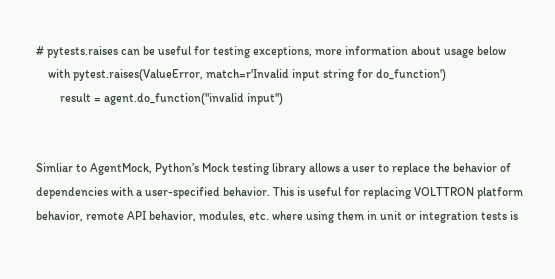# pytests.raises can be useful for testing exceptions, more information about usage below
    with pytest.raises(ValueError, match=r'Invalid input string for do_function')
        result = agent.do_function("invalid input")


Simliar to AgentMock, Python’s Mock testing library allows a user to replace the behavior of dependencies with a user-specified behavior. This is useful for replacing VOLTTRON platform behavior, remote API behavior, modules, etc. where using them in unit or integration tests is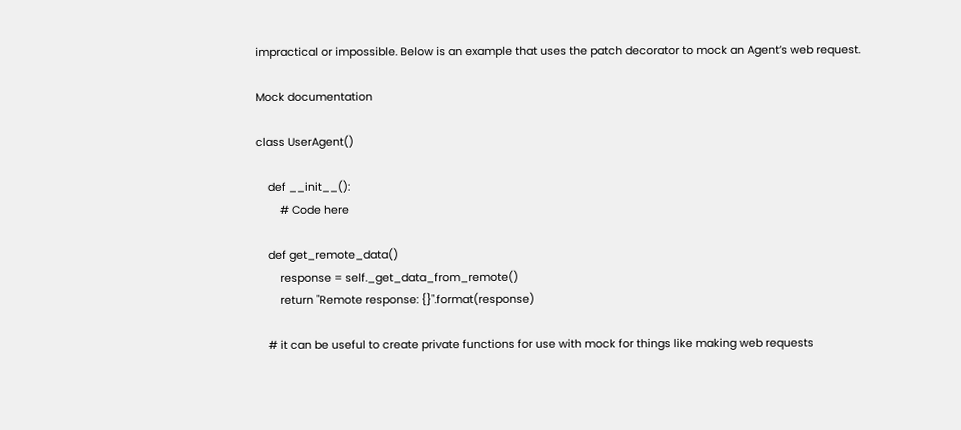impractical or impossible. Below is an example that uses the patch decorator to mock an Agent’s web request.

Mock documentation

class UserAgent()

    def __init__():
        # Code here

    def get_remote_data()
        response = self._get_data_from_remote()
        return "Remote response: {}".format(response)

    # it can be useful to create private functions for use with mock for things like making web requests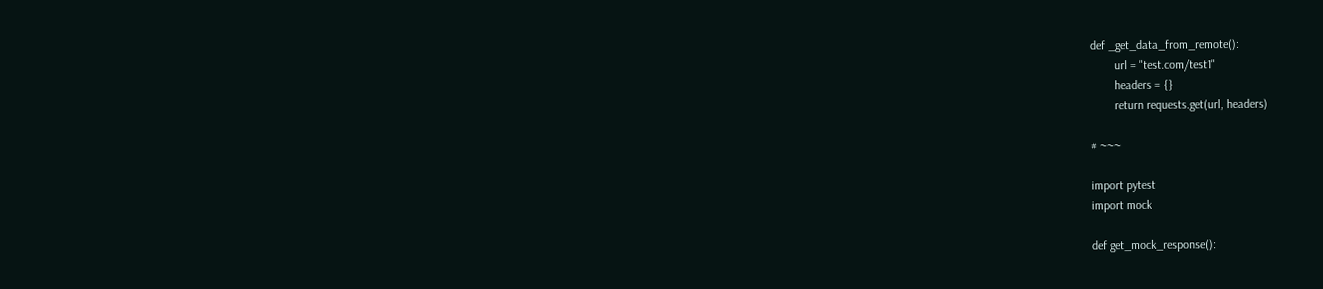def _get_data_from_remote():
        url = "test.com/test1"
        headers = {}
        return requests.get(url, headers)

# ~~~

import pytest
import mock

def get_mock_response():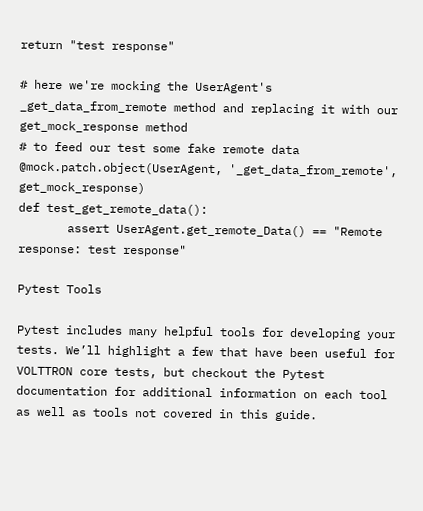return "test response"

# here we're mocking the UserAgent's _get_data_from_remote method and replacing it with our get_mock_response method
# to feed our test some fake remote data
@mock.patch.object(UserAgent, '_get_data_from_remote', get_mock_response)
def test_get_remote_data():
       assert UserAgent.get_remote_Data() == "Remote response: test response"

Pytest Tools

Pytest includes many helpful tools for developing your tests. We’ll highlight a few that have been useful for VOLTTRON core tests, but checkout the Pytest documentation for additional information on each tool as well as tools not covered in this guide.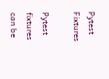Pytest Fixtures

Pytest fixtures can be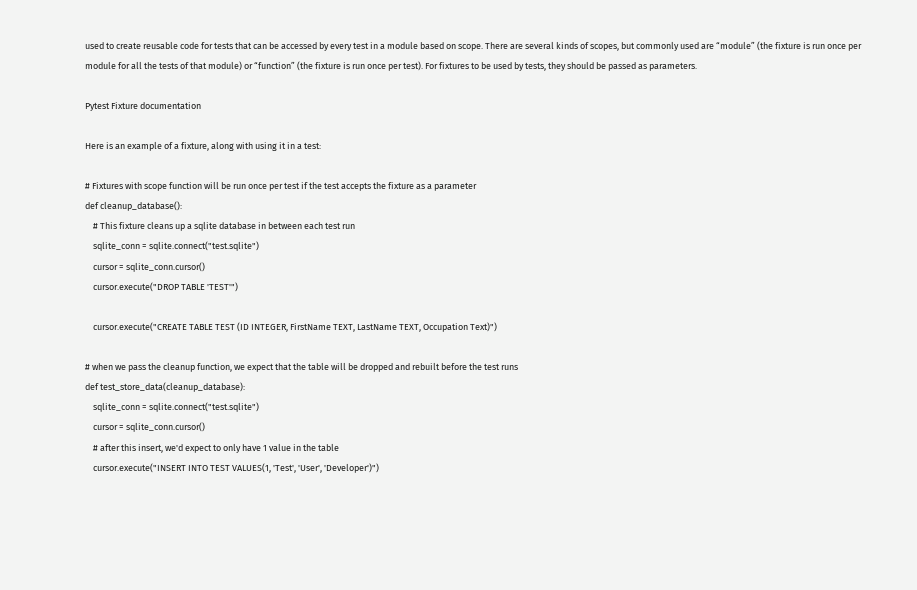used to create reusable code for tests that can be accessed by every test in a module based on scope. There are several kinds of scopes, but commonly used are “module” (the fixture is run once per module for all the tests of that module) or “function” (the fixture is run once per test). For fixtures to be used by tests, they should be passed as parameters.

Pytest Fixture documentation

Here is an example of a fixture, along with using it in a test:

# Fixtures with scope function will be run once per test if the test accepts the fixture as a parameter
def cleanup_database():
    # This fixture cleans up a sqlite database in between each test run
    sqlite_conn = sqlite.connect("test.sqlite")
    cursor = sqlite_conn.cursor()
    cursor.execute("DROP TABLE 'TEST'")

    cursor.execute("CREATE TABLE TEST (ID INTEGER, FirstName TEXT, LastName TEXT, Occupation Text)")

# when we pass the cleanup function, we expect that the table will be dropped and rebuilt before the test runs
def test_store_data(cleanup_database):
    sqlite_conn = sqlite.connect("test.sqlite")
    cursor = sqlite_conn.cursor()
    # after this insert, we'd expect to only have 1 value in the table
    cursor.execute("INSERT INTO TEST VALUES(1, 'Test', 'User', 'Developer')")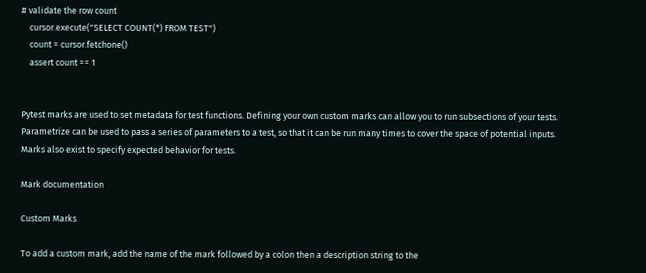# validate the row count
    cursor.execute("SELECT COUNT(*) FROM TEST")
    count = cursor.fetchone()
    assert count == 1


Pytest marks are used to set metadata for test functions. Defining your own custom marks can allow you to run subsections of your tests. Parametrize can be used to pass a series of parameters to a test, so that it can be run many times to cover the space of potential inputs. Marks also exist to specify expected behavior for tests.

Mark documentation

Custom Marks

To add a custom mark, add the name of the mark followed by a colon then a description string to the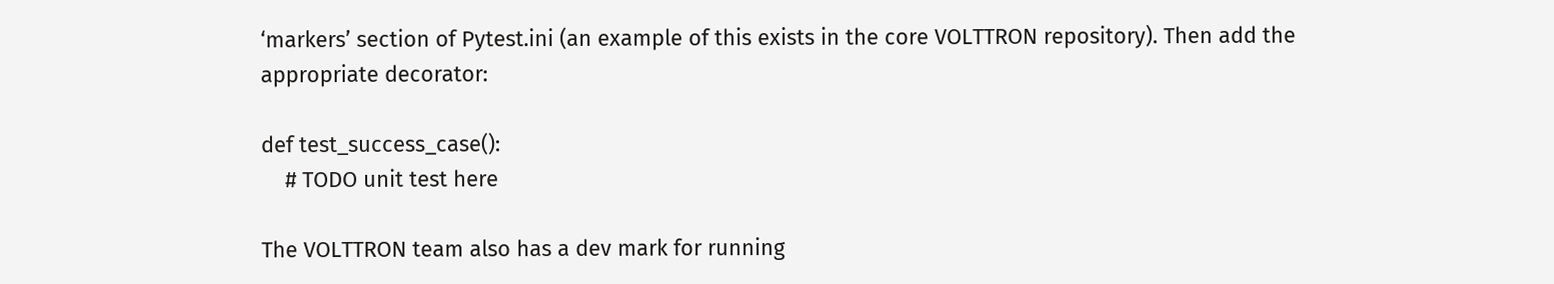‘markers’ section of Pytest.ini (an example of this exists in the core VOLTTRON repository). Then add the appropriate decorator:

def test_success_case():
    # TODO unit test here

The VOLTTRON team also has a dev mark for running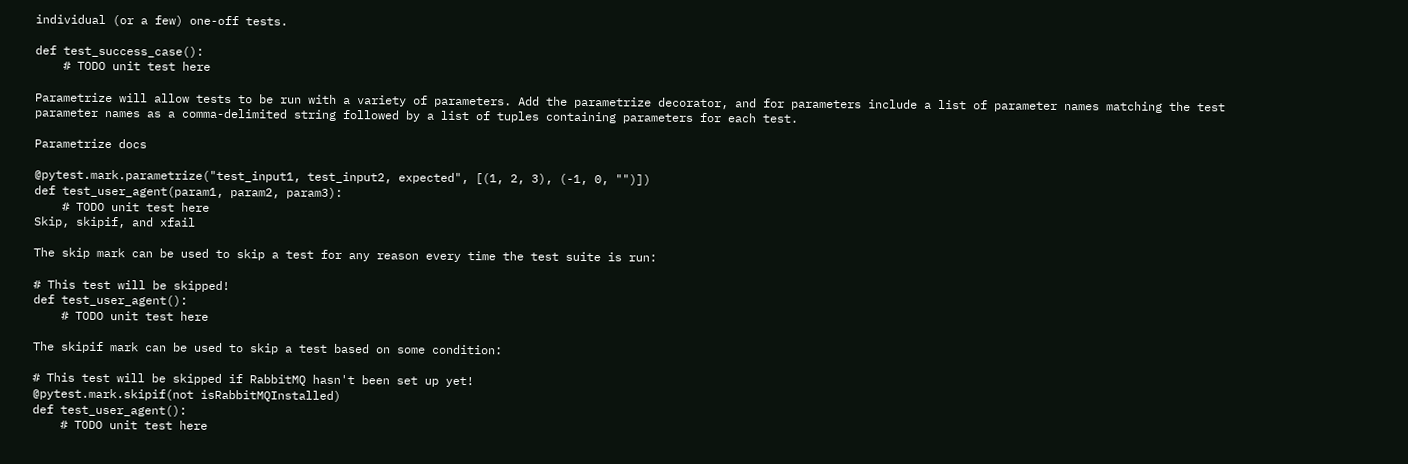individual (or a few) one-off tests.

def test_success_case():
    # TODO unit test here

Parametrize will allow tests to be run with a variety of parameters. Add the parametrize decorator, and for parameters include a list of parameter names matching the test parameter names as a comma-delimited string followed by a list of tuples containing parameters for each test.

Parametrize docs

@pytest.mark.parametrize("test_input1, test_input2, expected", [(1, 2, 3), (-1, 0, "")])
def test_user_agent(param1, param2, param3):
    # TODO unit test here
Skip, skipif, and xfail

The skip mark can be used to skip a test for any reason every time the test suite is run:

# This test will be skipped!
def test_user_agent():
    # TODO unit test here

The skipif mark can be used to skip a test based on some condition:

# This test will be skipped if RabbitMQ hasn't been set up yet!
@pytest.mark.skipif(not isRabbitMQInstalled)
def test_user_agent():
    # TODO unit test here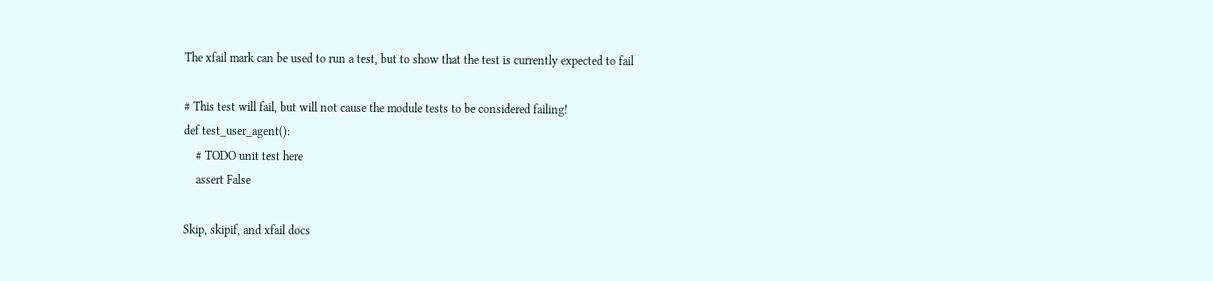The xfail mark can be used to run a test, but to show that the test is currently expected to fail

# This test will fail, but will not cause the module tests to be considered failing!
def test_user_agent():
    # TODO unit test here
    assert False

Skip, skipif, and xfail docs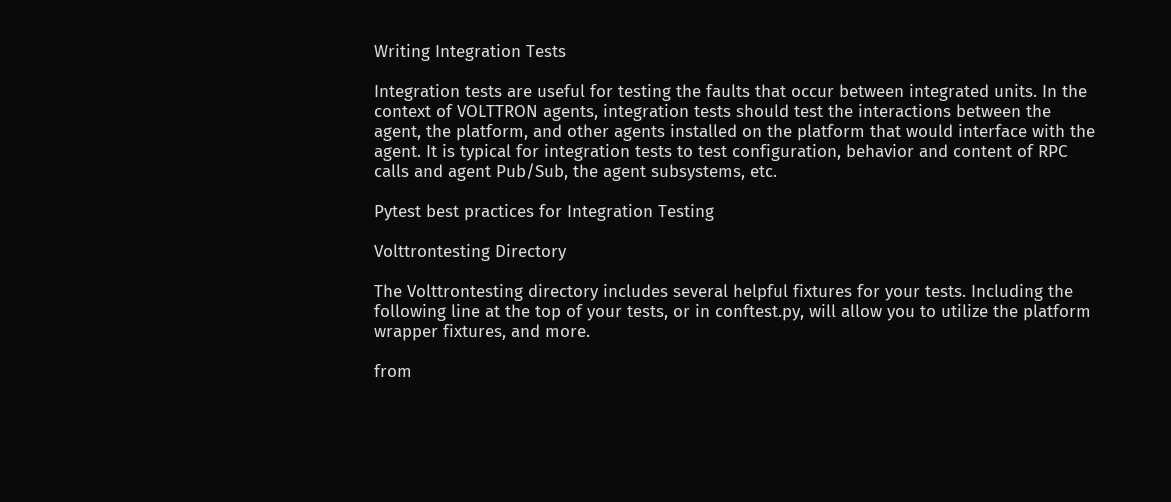Writing Integration Tests

Integration tests are useful for testing the faults that occur between integrated units. In the context of VOLTTRON agents, integration tests should test the interactions between the agent, the platform, and other agents installed on the platform that would interface with the agent. It is typical for integration tests to test configuration, behavior and content of RPC calls and agent Pub/Sub, the agent subsystems, etc.

Pytest best practices for Integration Testing

Volttrontesting Directory

The Volttrontesting directory includes several helpful fixtures for your tests. Including the following line at the top of your tests, or in conftest.py, will allow you to utilize the platform wrapper fixtures, and more.

from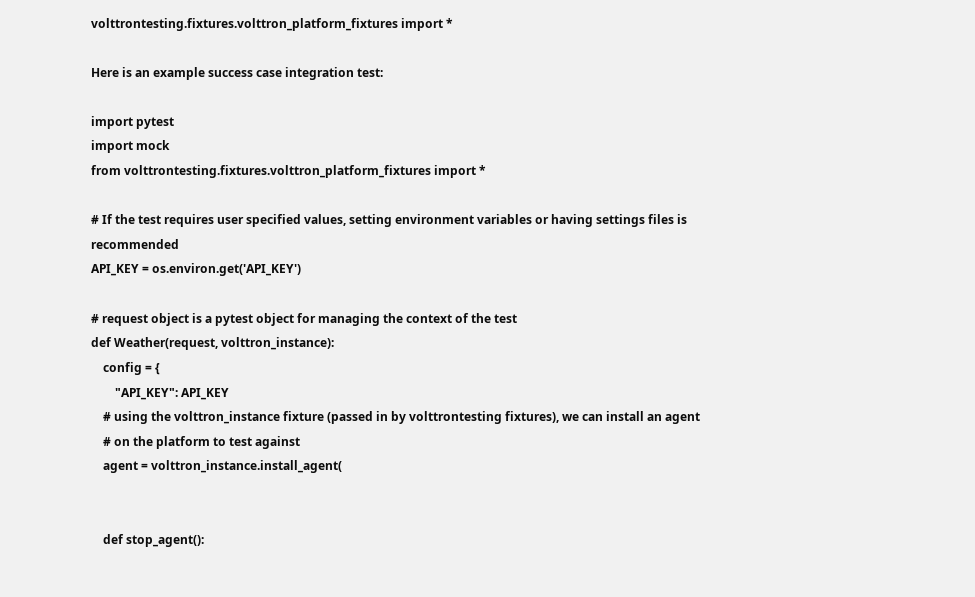volttrontesting.fixtures.volttron_platform_fixtures import *

Here is an example success case integration test:

import pytest
import mock
from volttrontesting.fixtures.volttron_platform_fixtures import *

# If the test requires user specified values, setting environment variables or having settings files is recommended
API_KEY = os.environ.get('API_KEY')

# request object is a pytest object for managing the context of the test
def Weather(request, volttron_instance):
    config = {
        "API_KEY": API_KEY
    # using the volttron_instance fixture (passed in by volttrontesting fixtures), we can install an agent
    # on the platform to test against
    agent = volttron_instance.install_agent(


    def stop_agent():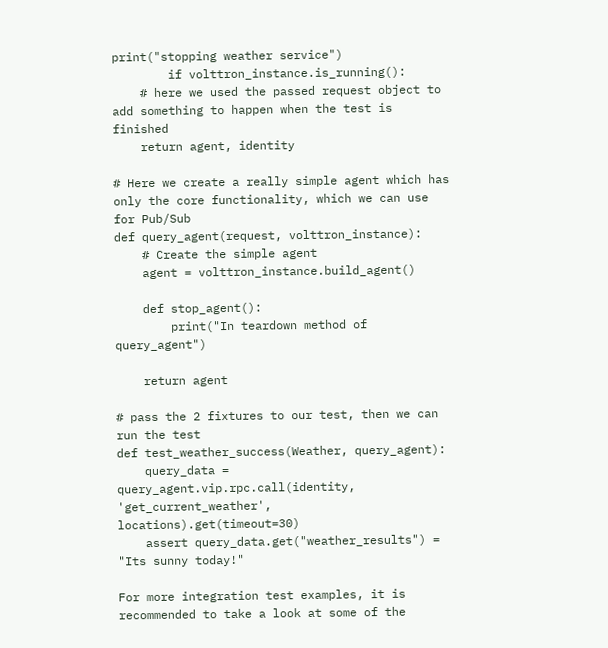print("stopping weather service")
        if volttron_instance.is_running():
    # here we used the passed request object to add something to happen when the test is finished
    return agent, identity

# Here we create a really simple agent which has only the core functionality, which we can use for Pub/Sub
def query_agent(request, volttron_instance):
    # Create the simple agent
    agent = volttron_instance.build_agent()

    def stop_agent():
        print("In teardown method of query_agent")

    return agent

# pass the 2 fixtures to our test, then we can run the test
def test_weather_success(Weather, query_agent):
    query_data = query_agent.vip.rpc.call(identity, 'get_current_weather', locations).get(timeout=30)
    assert query_data.get("weather_results") = "Its sunny today!"

For more integration test examples, it is recommended to take a look at some of the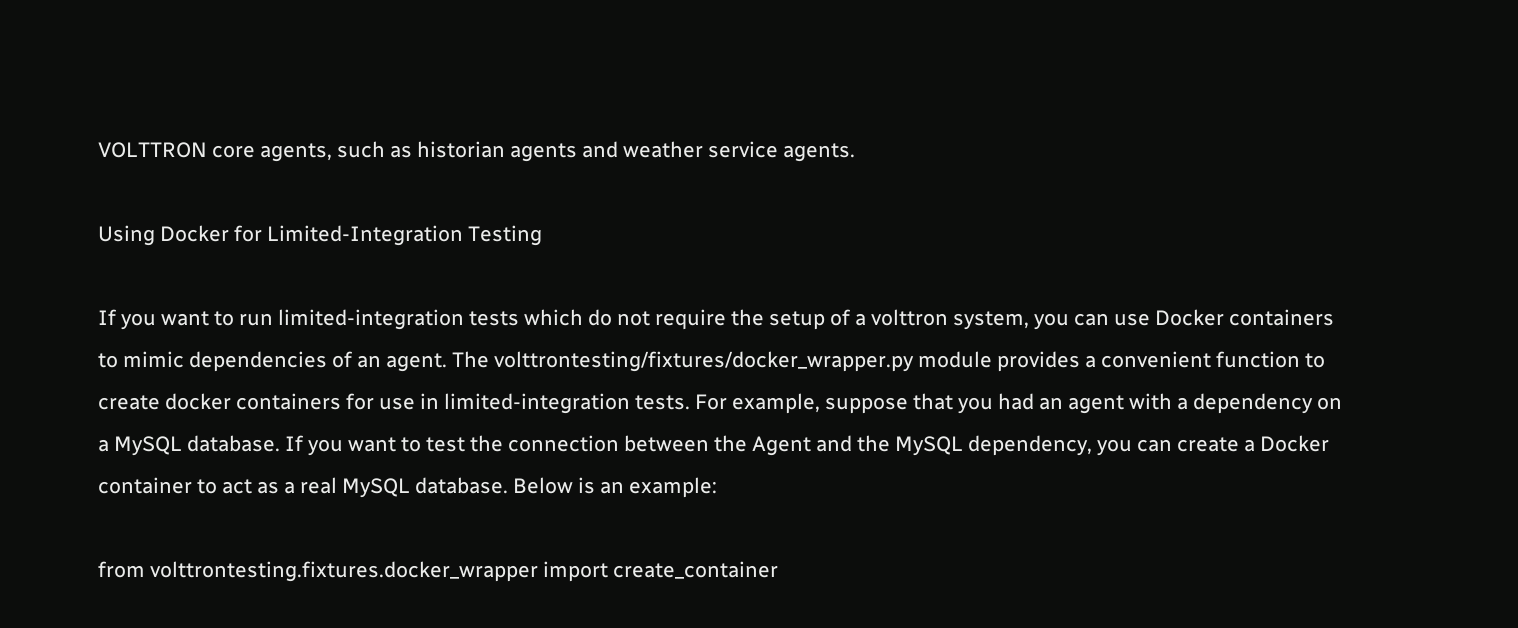VOLTTRON core agents, such as historian agents and weather service agents.

Using Docker for Limited-Integration Testing

If you want to run limited-integration tests which do not require the setup of a volttron system, you can use Docker containers to mimic dependencies of an agent. The volttrontesting/fixtures/docker_wrapper.py module provides a convenient function to create docker containers for use in limited-integration tests. For example, suppose that you had an agent with a dependency on a MySQL database. If you want to test the connection between the Agent and the MySQL dependency, you can create a Docker container to act as a real MySQL database. Below is an example:

from volttrontesting.fixtures.docker_wrapper import create_container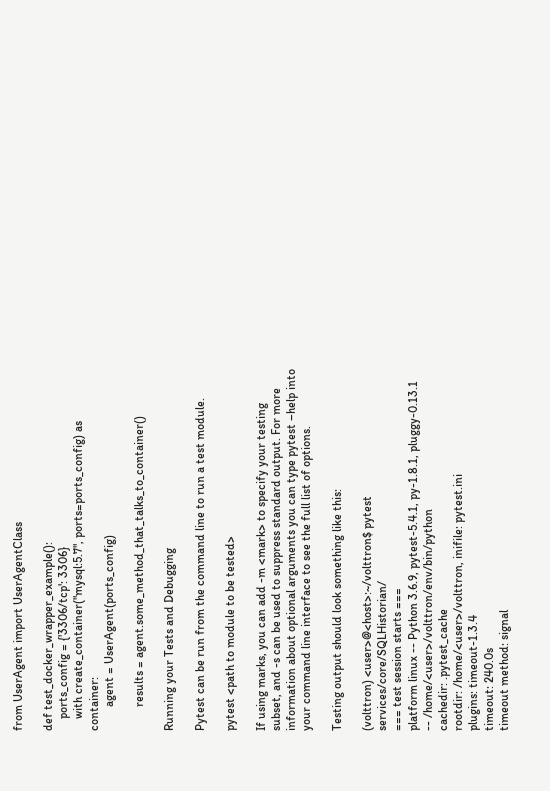from UserAgent import UserAgentClass

def test_docker_wrapper_example():
    ports_config = {'3306/tcp': 3306}
    with create_container("mysql:5.7", ports=ports_config) as container:
        agent = UserAgent(ports_config)

        results = agent.some_method_that_talks_to_container()

Running your Tests and Debugging

Pytest can be run from the command line to run a test module.

pytest <path to module to be tested>

If using marks, you can add -m <mark> to specify your testing subset, and -s can be used to suppress standard output. For more information about optional arguments you can type pytest –help into your command line interface to see the full list of options.

Testing output should look something like this:

(volttron) <user>@<host>:~/volttron$ pytest services/core/SQLHistorian/
=== test session starts ===
platform linux -- Python 3.6.9, pytest-5.4.1, py-1.8.1, pluggy-0.13.1 -- /home/<user>/volttron/env/bin/python
cachedir: .pytest_cache
rootdir: /home/<user>/volttron, inifile: pytest.ini
plugins: timeout-1.3.4
timeout: 240.0s
timeout method: signal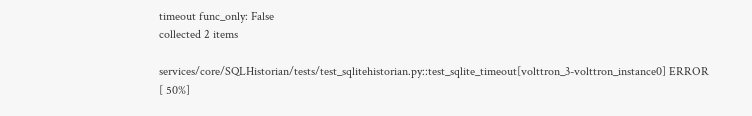timeout func_only: False
collected 2 items

services/core/SQLHistorian/tests/test_sqlitehistorian.py::test_sqlite_timeout[volttron_3-volttron_instance0] ERROR             [ 50%]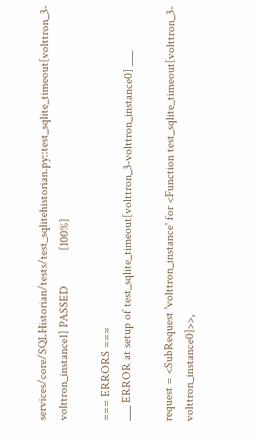services/core/SQLHistorian/tests/test_sqlitehistorian.py::test_sqlite_timeout[volttron_3-volttron_instance1] PASSED            [100%]

=== ERRORS ===
___ ERROR at setup of test_sqlite_timeout[volttron_3-volttron_instance0] ___

request = <SubRequest 'volttron_instance' for <Function test_sqlite_timeout[volttron_3-volttron_instance0]>>,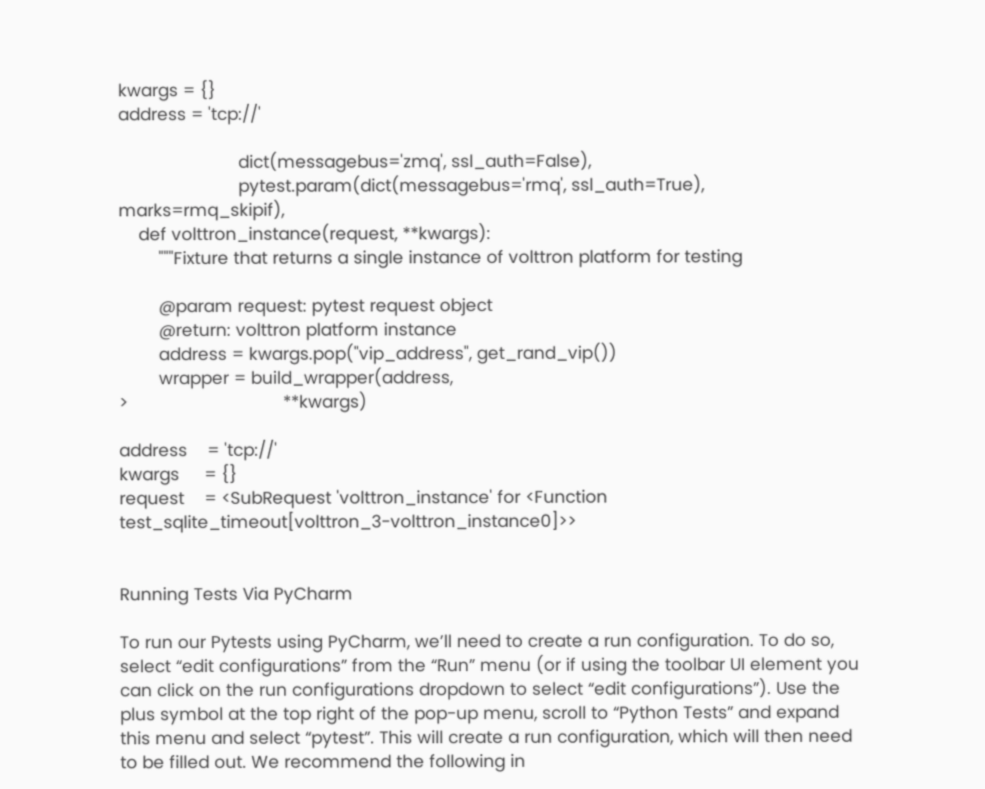kwargs = {}
address = 'tcp://'

                        dict(messagebus='zmq', ssl_auth=False),
                        pytest.param(dict(messagebus='rmq', ssl_auth=True), marks=rmq_skipif),
    def volttron_instance(request, **kwargs):
        """Fixture that returns a single instance of volttron platform for testing

        @param request: pytest request object
        @return: volttron platform instance
        address = kwargs.pop("vip_address", get_rand_vip())
        wrapper = build_wrapper(address,
>                               **kwargs)

address    = 'tcp://'
kwargs     = {}
request    = <SubRequest 'volttron_instance' for <Function test_sqlite_timeout[volttron_3-volttron_instance0]>>


Running Tests Via PyCharm

To run our Pytests using PyCharm, we’ll need to create a run configuration. To do so, select “edit configurations” from the “Run” menu (or if using the toolbar UI element you can click on the run configurations dropdown to select “edit configurations”). Use the plus symbol at the top right of the pop-up menu, scroll to “Python Tests” and expand this menu and select “pytest”. This will create a run configuration, which will then need to be filled out. We recommend the following in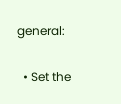general:

  • Set the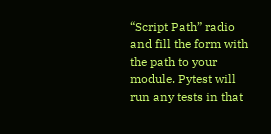“Script Path” radio and fill the form with the path to your module. Pytest will run any tests in that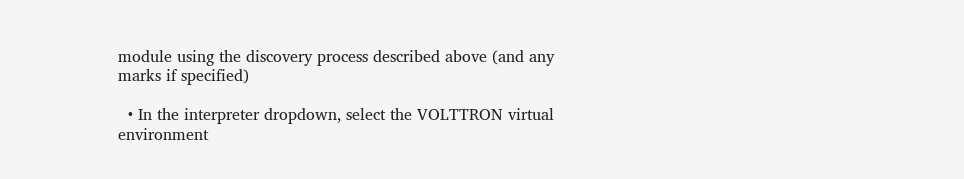module using the discovery process described above (and any marks if specified)

  • In the interpreter dropdown, select the VOLTTRON virtual environment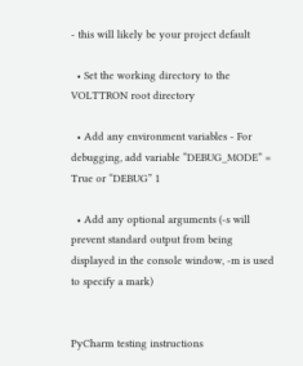- this will likely be your project default

  • Set the working directory to the VOLTTRON root directory

  • Add any environment variables - For debugging, add variable “DEBUG_MODE” = True or “DEBUG” 1

  • Add any optional arguments (-s will prevent standard output from being displayed in the console window, -m is used to specify a mark)


PyCharm testing instructions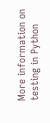More information on testing in Python